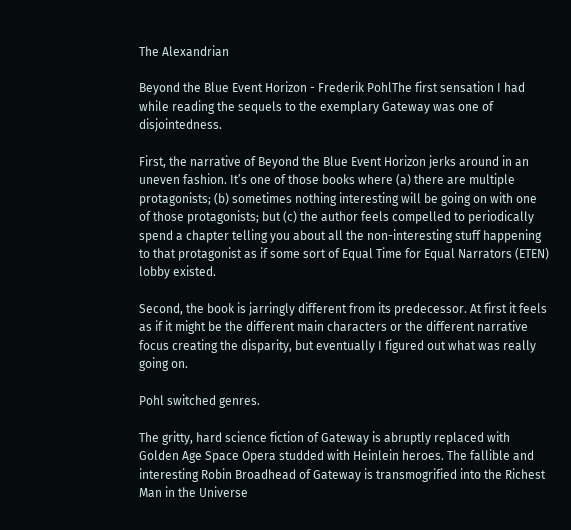The Alexandrian

Beyond the Blue Event Horizon - Frederik PohlThe first sensation I had while reading the sequels to the exemplary Gateway was one of disjointedness.

First, the narrative of Beyond the Blue Event Horizon jerks around in an uneven fashion. It’s one of those books where (a) there are multiple protagonists; (b) sometimes nothing interesting will be going on with one of those protagonists; but (c) the author feels compelled to periodically spend a chapter telling you about all the non-interesting stuff happening to that protagonist as if some sort of Equal Time for Equal Narrators (ETEN) lobby existed.

Second, the book is jarringly different from its predecessor. At first it feels as if it might be the different main characters or the different narrative focus creating the disparity, but eventually I figured out what was really going on.

Pohl switched genres.

The gritty, hard science fiction of Gateway is abruptly replaced with Golden Age Space Opera studded with Heinlein heroes. The fallible and interesting Robin Broadhead of Gateway is transmogrified into the Richest Man in the Universe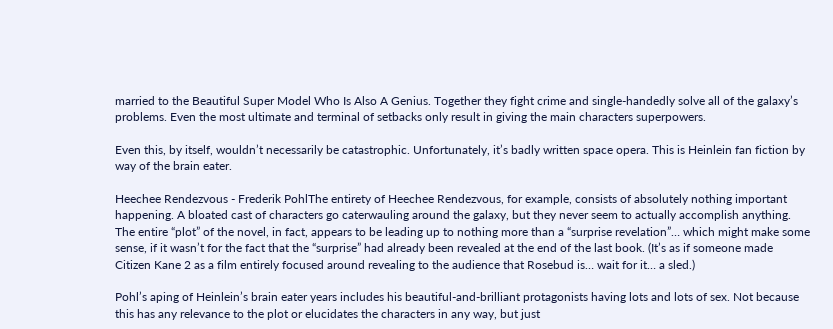married to the Beautiful Super Model Who Is Also A Genius. Together they fight crime and single-handedly solve all of the galaxy’s problems. Even the most ultimate and terminal of setbacks only result in giving the main characters superpowers.

Even this, by itself, wouldn’t necessarily be catastrophic. Unfortunately, it’s badly written space opera. This is Heinlein fan fiction by way of the brain eater.

Heechee Rendezvous - Frederik PohlThe entirety of Heechee Rendezvous, for example, consists of absolutely nothing important happening. A bloated cast of characters go caterwauling around the galaxy, but they never seem to actually accomplish anything. The entire “plot” of the novel, in fact, appears to be leading up to nothing more than a “surprise revelation”… which might make some sense, if it wasn’t for the fact that the “surprise” had already been revealed at the end of the last book. (It’s as if someone made Citizen Kane 2 as a film entirely focused around revealing to the audience that Rosebud is… wait for it… a sled.)

Pohl’s aping of Heinlein’s brain eater years includes his beautiful-and-brilliant protagonists having lots and lots of sex. Not because this has any relevance to the plot or elucidates the characters in any way, but just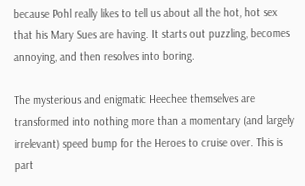because Pohl really likes to tell us about all the hot, hot sex that his Mary Sues are having. It starts out puzzling, becomes annoying, and then resolves into boring.

The mysterious and enigmatic Heechee themselves are transformed into nothing more than a momentary (and largely irrelevant) speed bump for the Heroes to cruise over. This is part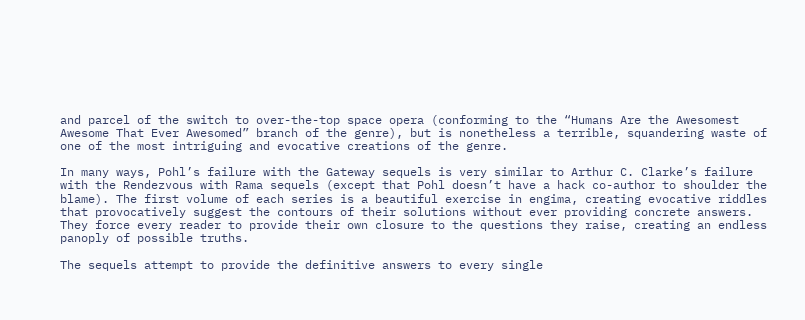and parcel of the switch to over-the-top space opera (conforming to the “Humans Are the Awesomest Awesome That Ever Awesomed” branch of the genre), but is nonetheless a terrible, squandering waste of one of the most intriguing and evocative creations of the genre.

In many ways, Pohl’s failure with the Gateway sequels is very similar to Arthur C. Clarke’s failure with the Rendezvous with Rama sequels (except that Pohl doesn’t have a hack co-author to shoulder the blame). The first volume of each series is a beautiful exercise in engima, creating evocative riddles that provocatively suggest the contours of their solutions without ever providing concrete answers. They force every reader to provide their own closure to the questions they raise, creating an endless panoply of possible truths.

The sequels attempt to provide the definitive answers to every single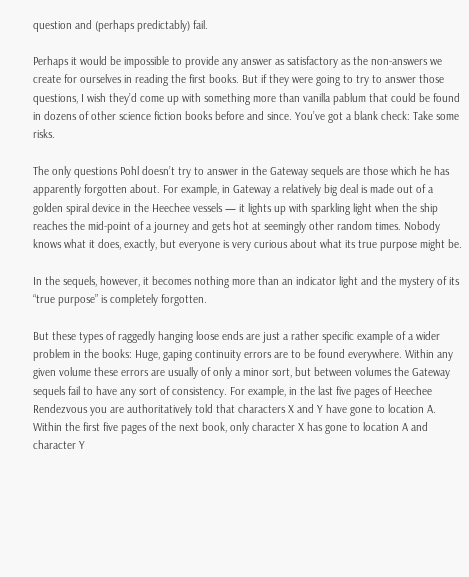question and (perhaps predictably) fail.

Perhaps it would be impossible to provide any answer as satisfactory as the non-answers we create for ourselves in reading the first books. But if they were going to try to answer those questions, I wish they’d come up with something more than vanilla pablum that could be found in dozens of other science fiction books before and since. You’ve got a blank check: Take some risks.

The only questions Pohl doesn’t try to answer in the Gateway sequels are those which he has apparently forgotten about. For example, in Gateway a relatively big deal is made out of a golden spiral device in the Heechee vessels — it lights up with sparkling light when the ship reaches the mid-point of a journey and gets hot at seemingly other random times. Nobody knows what it does, exactly, but everyone is very curious about what its true purpose might be.

In the sequels, however, it becomes nothing more than an indicator light and the mystery of its “true purpose” is completely forgotten.

But these types of raggedly hanging loose ends are just a rather specific example of a wider problem in the books: Huge, gaping continuity errors are to be found everywhere. Within any given volume these errors are usually of only a minor sort, but between volumes the Gateway sequels fail to have any sort of consistency. For example, in the last five pages of Heechee Rendezvous you are authoritatively told that characters X and Y have gone to location A. Within the first five pages of the next book, only character X has gone to location A and character Y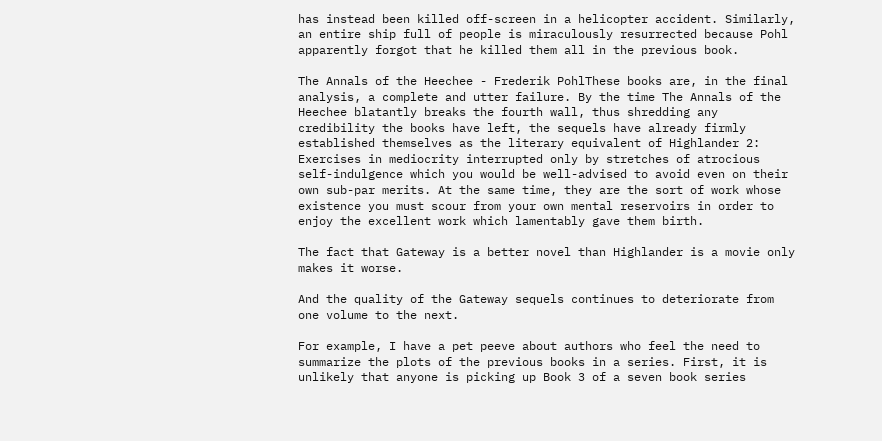has instead been killed off-screen in a helicopter accident. Similarly, an entire ship full of people is miraculously resurrected because Pohl apparently forgot that he killed them all in the previous book.

The Annals of the Heechee - Frederik PohlThese books are, in the final analysis, a complete and utter failure. By the time The Annals of the Heechee blatantly breaks the fourth wall, thus shredding any credibility the books have left, the sequels have already firmly established themselves as the literary equivalent of Highlander 2: Exercises in mediocrity interrupted only by stretches of atrocious self-indulgence which you would be well-advised to avoid even on their own sub-par merits. At the same time, they are the sort of work whose existence you must scour from your own mental reservoirs in order to enjoy the excellent work which lamentably gave them birth.

The fact that Gateway is a better novel than Highlander is a movie only makes it worse.

And the quality of the Gateway sequels continues to deteriorate from one volume to the next.

For example, I have a pet peeve about authors who feel the need to summarize the plots of the previous books in a series. First, it is unlikely that anyone is picking up Book 3 of a seven book series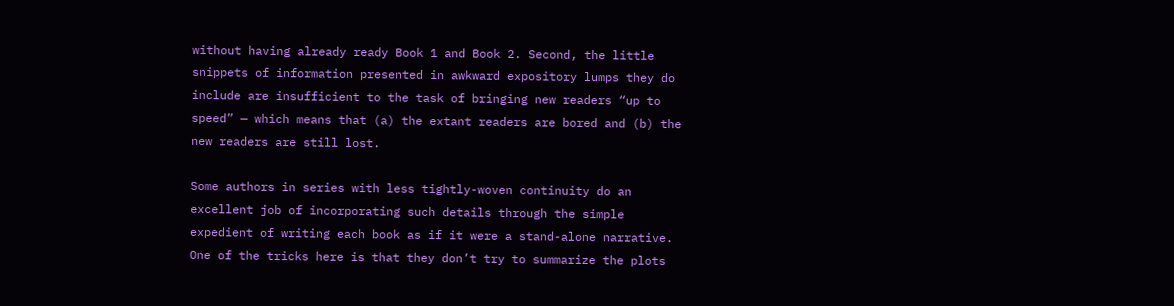without having already ready Book 1 and Book 2. Second, the little snippets of information presented in awkward expository lumps they do include are insufficient to the task of bringing new readers “up to speed” — which means that (a) the extant readers are bored and (b) the new readers are still lost.

Some authors in series with less tightly-woven continuity do an excellent job of incorporating such details through the simple expedient of writing each book as if it were a stand-alone narrative. One of the tricks here is that they don’t try to summarize the plots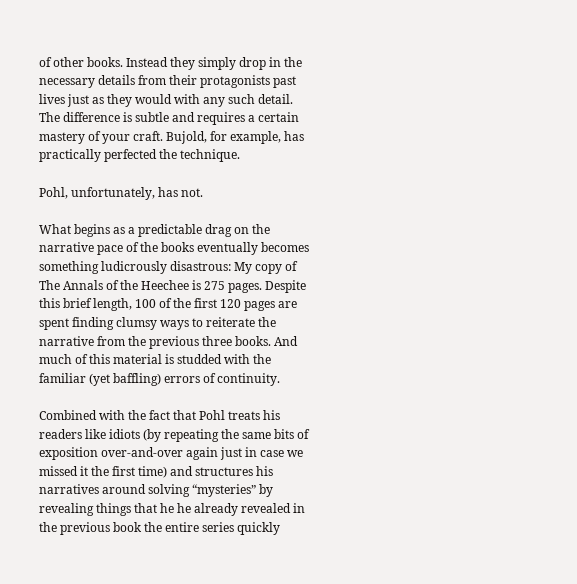of other books. Instead they simply drop in the necessary details from their protagonists past lives just as they would with any such detail. The difference is subtle and requires a certain mastery of your craft. Bujold, for example, has practically perfected the technique.

Pohl, unfortunately, has not.

What begins as a predictable drag on the narrative pace of the books eventually becomes something ludicrously disastrous: My copy of The Annals of the Heechee is 275 pages. Despite this brief length, 100 of the first 120 pages are spent finding clumsy ways to reiterate the narrative from the previous three books. And much of this material is studded with the familiar (yet baffling) errors of continuity.

Combined with the fact that Pohl treats his readers like idiots (by repeating the same bits of exposition over-and-over again just in case we missed it the first time) and structures his narratives around solving “mysteries” by revealing things that he he already revealed in the previous book the entire series quickly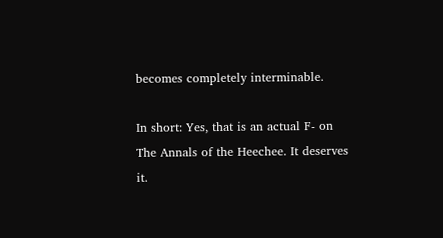becomes completely interminable.

In short: Yes, that is an actual F- on The Annals of the Heechee. It deserves it.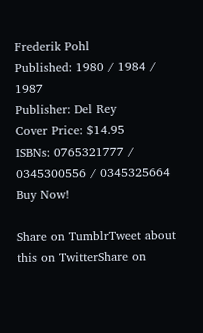Frederik Pohl
Published: 1980 / 1984 / 1987
Publisher: Del Rey
Cover Price: $14.95
ISBNs: 0765321777 / 0345300556 / 0345325664
Buy Now!

Share on TumblrTweet about this on TwitterShare on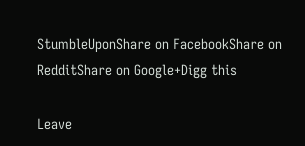StumbleUponShare on FacebookShare on RedditShare on Google+Digg this

Leave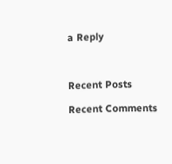a Reply



Recent Posts

Recent Comments